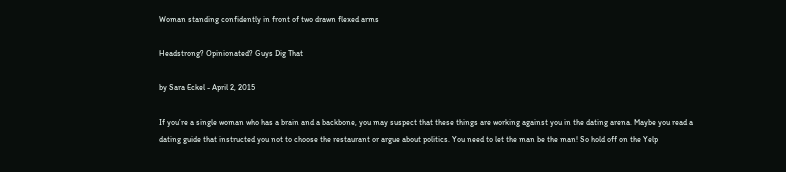Woman standing confidently in front of two drawn flexed arms

Headstrong? Opinionated? Guys Dig That

by Sara Eckel - April 2, 2015

If you’re a single woman who has a brain and a backbone, you may suspect that these things are working against you in the dating arena. Maybe you read a dating guide that instructed you not to choose the restaurant or argue about politics. You need to let the man be the man! So hold off on the Yelp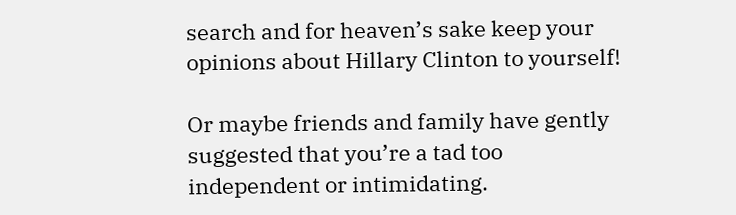search and for heaven’s sake keep your opinions about Hillary Clinton to yourself!

Or maybe friends and family have gently suggested that you’re a tad too independent or intimidating.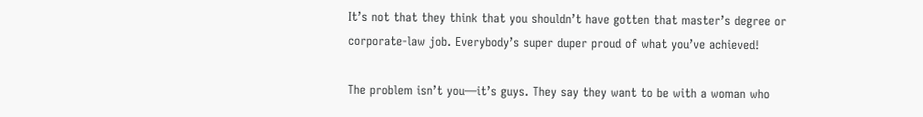It’s not that they think that you shouldn’t have gotten that master’s degree or corporate-law job. Everybody’s super duper proud of what you’ve achieved!

The problem isn’t you—it’s guys. They say they want to be with a woman who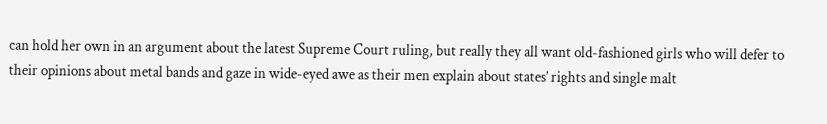can hold her own in an argument about the latest Supreme Court ruling, but really they all want old-fashioned girls who will defer to their opinions about metal bands and gaze in wide-eyed awe as their men explain about states’ rights and single malt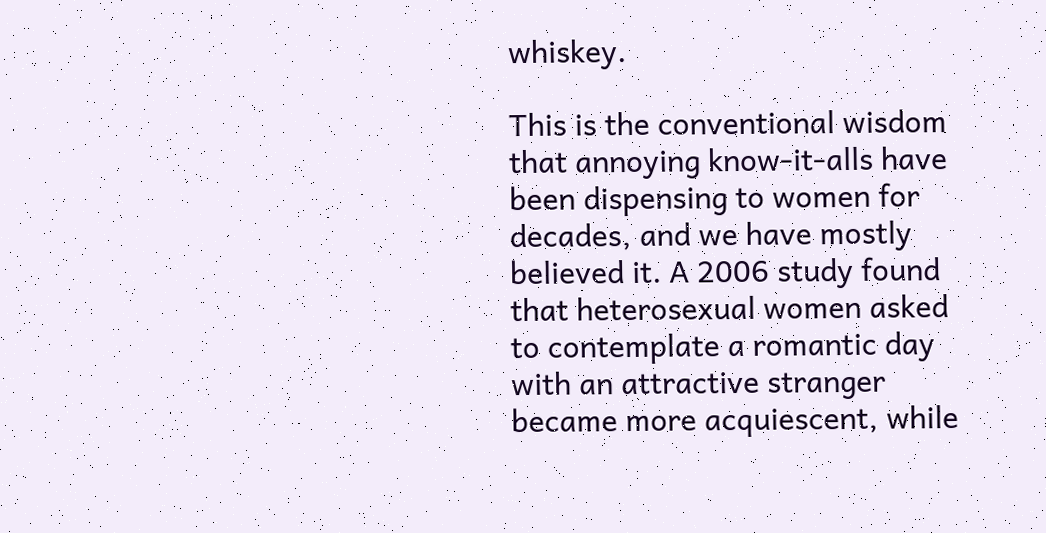whiskey.

This is the conventional wisdom that annoying know-it-alls have been dispensing to women for decades, and we have mostly believed it. A 2006 study found that heterosexual women asked to contemplate a romantic day with an attractive stranger became more acquiescent, while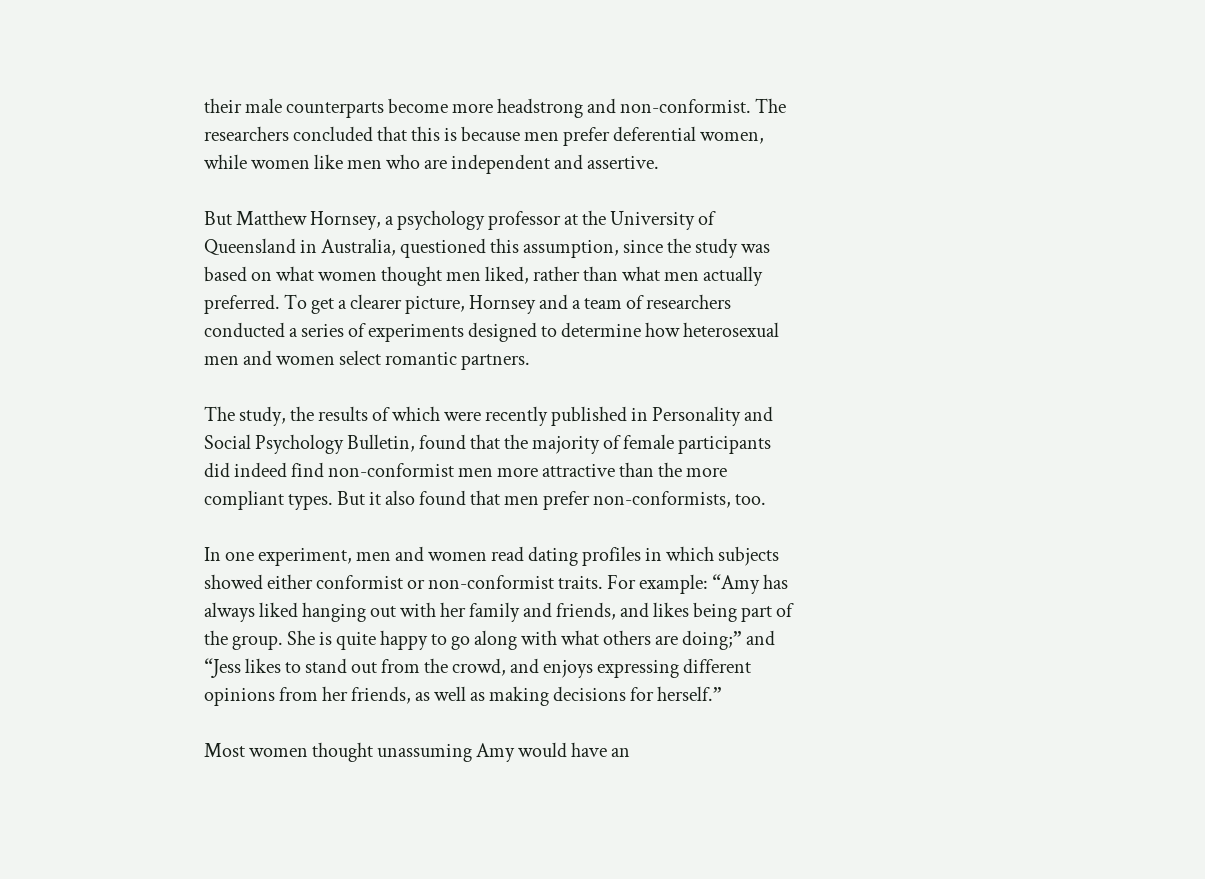their male counterparts become more headstrong and non-conformist. The researchers concluded that this is because men prefer deferential women, while women like men who are independent and assertive.

But Matthew Hornsey, a psychology professor at the University of Queensland in Australia, questioned this assumption, since the study was based on what women thought men liked, rather than what men actually preferred. To get a clearer picture, Hornsey and a team of researchers conducted a series of experiments designed to determine how heterosexual men and women select romantic partners.

The study, the results of which were recently published in Personality and Social Psychology Bulletin, found that the majority of female participants did indeed find non-conformist men more attractive than the more compliant types. But it also found that men prefer non-conformists, too.

In one experiment, men and women read dating profiles in which subjects showed either conformist or non-conformist traits. For example: “Amy has always liked hanging out with her family and friends, and likes being part of the group. She is quite happy to go along with what others are doing;” and “Jess likes to stand out from the crowd, and enjoys expressing different opinions from her friends, as well as making decisions for herself.”

Most women thought unassuming Amy would have an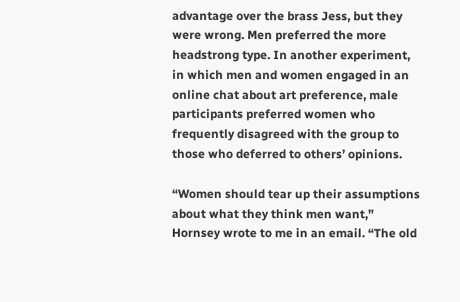advantage over the brass Jess, but they were wrong. Men preferred the more headstrong type. In another experiment, in which men and women engaged in an online chat about art preference, male participants preferred women who frequently disagreed with the group to those who deferred to others’ opinions.

“Women should tear up their assumptions about what they think men want,” Hornsey wrote to me in an email. “The old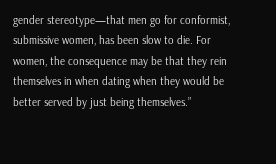gender stereotype—that men go for conformist, submissive women, has been slow to die. For women, the consequence may be that they rein themselves in when dating when they would be better served by just being themselves.”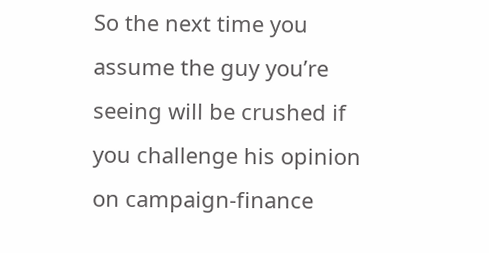So the next time you assume the guy you’re seeing will be crushed if you challenge his opinion on campaign-finance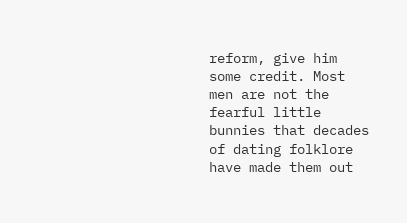reform, give him some credit. Most men are not the fearful little bunnies that decades of dating folklore have made them out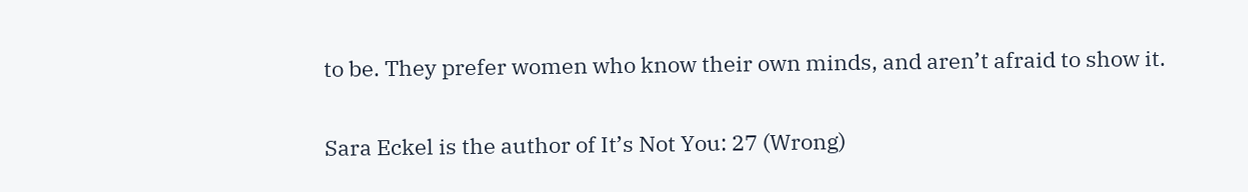to be. They prefer women who know their own minds, and aren’t afraid to show it.

Sara Eckel is the author of It’s Not You: 27 (Wrong)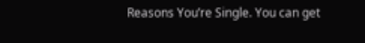Reasons You’re Single. You can get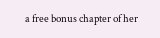a free bonus chapter of her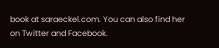book at saraeckel.com. You can also find her on Twitter and Facebook.